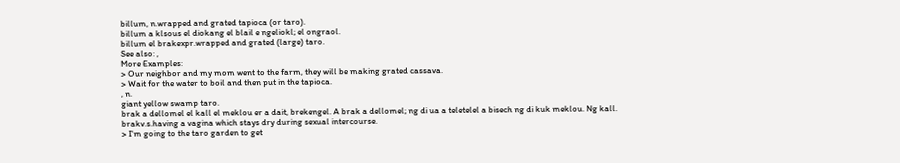billum, n.wrapped and grated tapioca (or taro).
billum a klsous el diokang el blail e ngeliokl; el ongraol.
billum el brakexpr.wrapped and grated (large) taro.
See also: ,
More Examples:
> Our neighbor and my mom went to the farm, they will be making grated cassava.
> Wait for the water to boil and then put in the tapioca.
, n.
giant yellow swamp taro.
brak a dellomel el kall el meklou er a dait, brekengel. A brak a dellomel; ng di ua a teletelel a bisech ng di kuk meklou. Ng kall.
brakv.s.having a vagina which stays dry during sexual intercourse.
> I'm going to the taro garden to get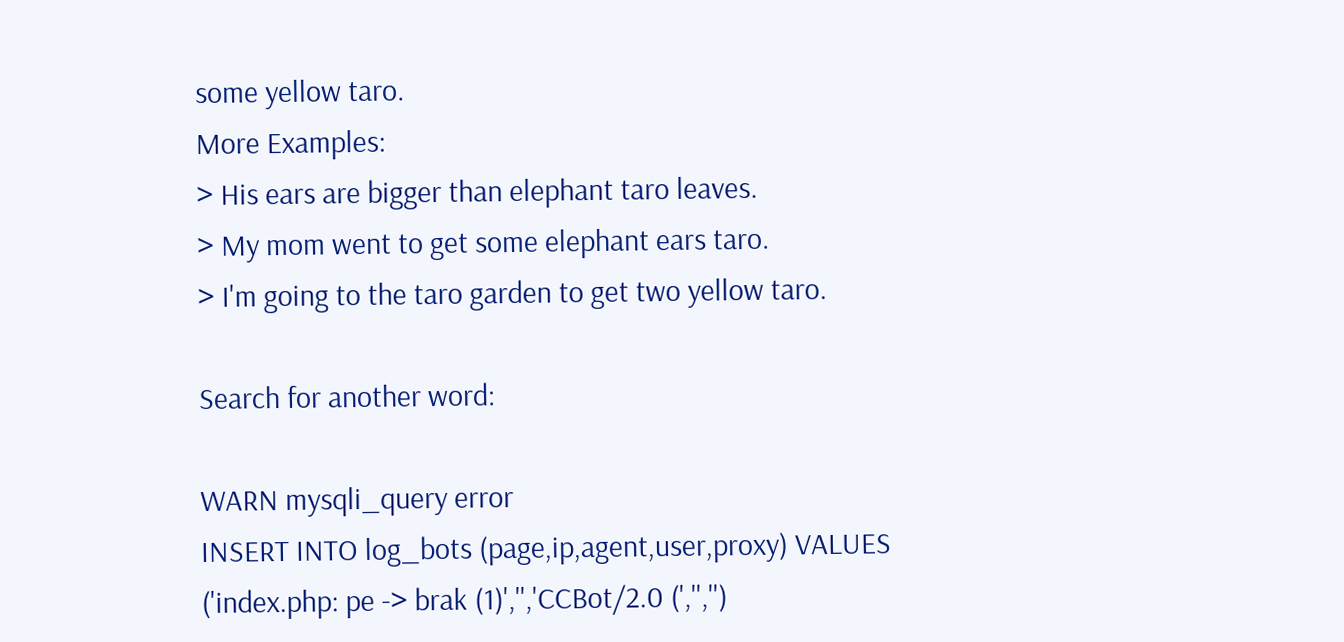some yellow taro.
More Examples:
> His ears are bigger than elephant taro leaves.
> My mom went to get some elephant ears taro.
> I'm going to the taro garden to get two yellow taro.

Search for another word:

WARN mysqli_query error
INSERT INTO log_bots (page,ip,agent,user,proxy) VALUES ('index.php: pe -> brak (1)','','CCBot/2.0 (','','')